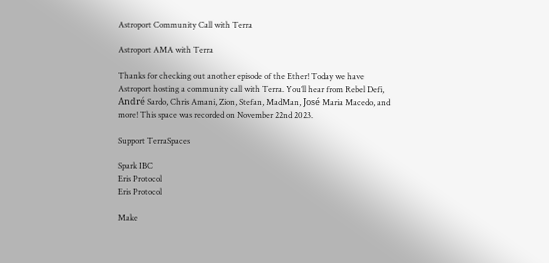Astroport Community Call with Terra

Astroport AMA with Terra

Thanks for checking out another episode of the Ether! Today we have Astroport hosting a community call with Terra. You’ll hear from Rebel Defi, André Sardo, Chris Amani, Zion, Stefan, MadMan, José Maria Macedo, and more! This space was recorded on November 22nd 2023.

Support TerraSpaces

Spark IBC
Eris Protocol
Eris Protocol

Make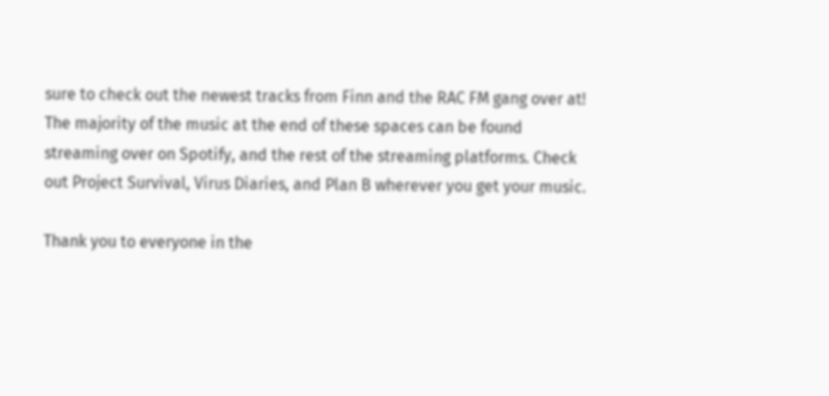sure to check out the newest tracks from Finn and the RAC FM gang over at! The majority of the music at the end of these spaces can be found streaming over on Spotify, and the rest of the streaming platforms. Check out Project Survival, Virus Diaries, and Plan B wherever you get your music.

Thank you to everyone in the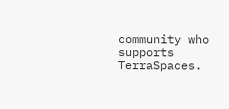community who supports TerraSpaces.